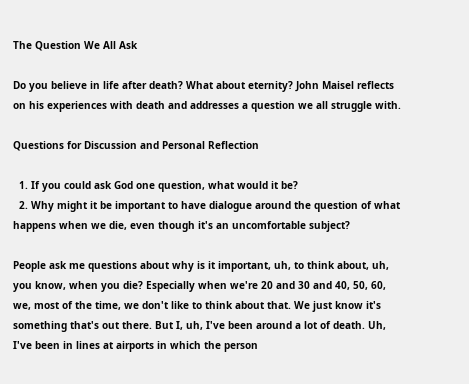The Question We All Ask

Do you believe in life after death? What about eternity? John Maisel reflects on his experiences with death and addresses a question we all struggle with.

Questions for Discussion and Personal Reflection

  1. If you could ask God one question, what would it be?
  2. Why might it be important to have dialogue around the question of what happens when we die, even though it's an uncomfortable subject?

People ask me questions about why is it important, uh, to think about, uh, you know, when you die? Especially when we're 20 and 30 and 40, 50, 60, we, most of the time, we don't like to think about that. We just know it's something that's out there. But I, uh, I've been around a lot of death. Uh, I've been in lines at airports in which the person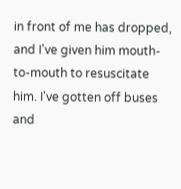in front of me has dropped, and I've given him mouth-to-mouth to resuscitate him. I've gotten off buses and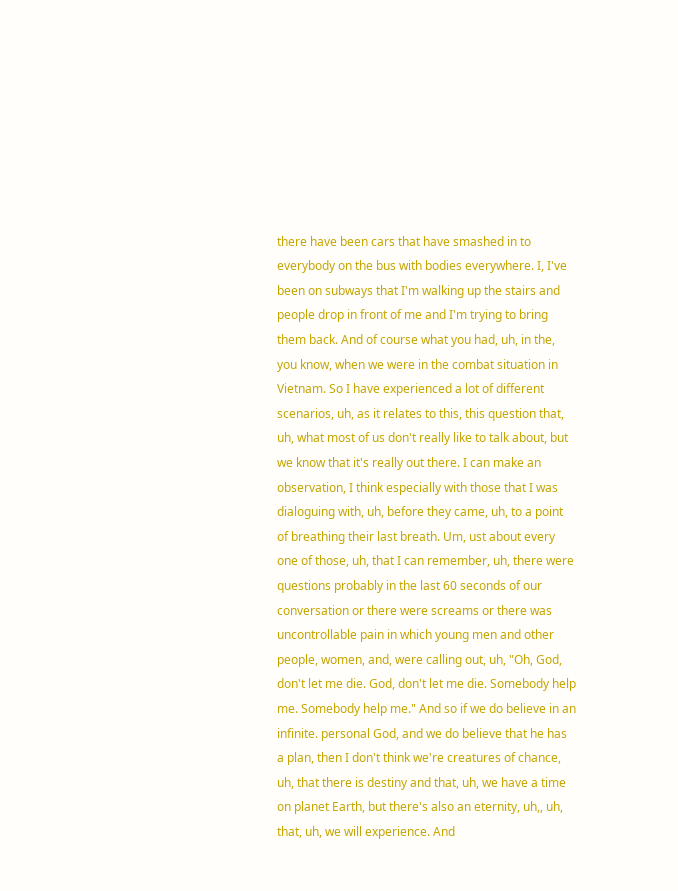there have been cars that have smashed in to everybody on the bus with bodies everywhere. I, I've been on subways that I'm walking up the stairs and people drop in front of me and I'm trying to bring them back. And of course what you had, uh, in the, you know, when we were in the combat situation in Vietnam. So I have experienced a lot of different scenarios, uh, as it relates to this, this question that, uh, what most of us don't really like to talk about, but we know that it's really out there. I can make an observation, I think especially with those that I was dialoguing with, uh, before they came, uh, to a point of breathing their last breath. Um, ust about every one of those, uh, that I can remember, uh, there were questions probably in the last 60 seconds of our conversation or there were screams or there was uncontrollable pain in which young men and other people, women, and, were calling out, uh, "Oh, God, don't let me die. God, don't let me die. Somebody help me. Somebody help me." And so if we do believe in an infinite. personal God, and we do believe that he has a plan, then I don't think we're creatures of chance, uh, that there is destiny and that, uh, we have a time on planet Earth, but there's also an eternity, uh,, uh, that, uh, we will experience. And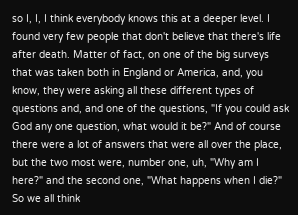so I, I, I think everybody knows this at a deeper level. I found very few people that don't believe that there's life after death. Matter of fact, on one of the big surveys that was taken both in England or America, and, you know, they were asking all these different types of questions and, and one of the questions, "If you could ask God any one question, what would it be?" And of course there were a lot of answers that were all over the place, but the two most were, number one, uh, "Why am I here?" and the second one, "What happens when I die?" So we all think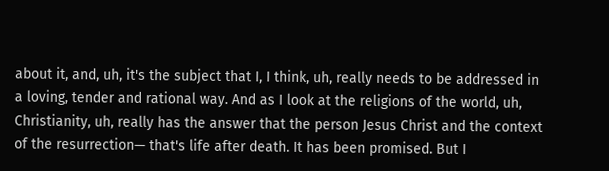about it, and, uh, it's the subject that I, I think, uh, really needs to be addressed in a loving, tender and rational way. And as I look at the religions of the world, uh, Christianity, uh, really has the answer that the person Jesus Christ and the context of the resurrection— that's life after death. It has been promised. But I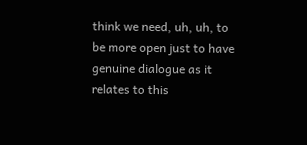think we need, uh, uh, to be more open just to have genuine dialogue as it relates to this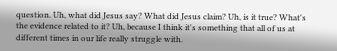question. Uh, what did Jesus say? What did Jesus claim? Uh, is it true? What's the evidence related to it? Uh, because I think it's something that all of us at different times in our life really struggle with.